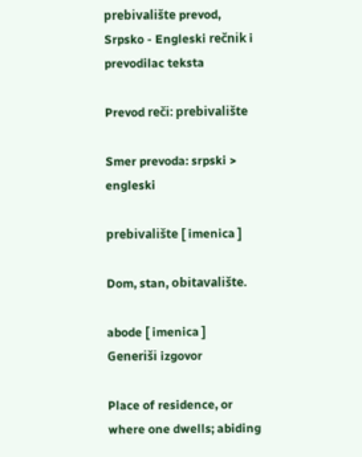prebivalište prevod, Srpsko - Engleski rečnik i prevodilac teksta

Prevod reči: prebivalište

Smer prevoda: srpski > engleski

prebivalište [ imenica ]

Dom, stan, obitavalište.

abode [ imenica ]
Generiši izgovor

Place of residence, or where one dwells; abiding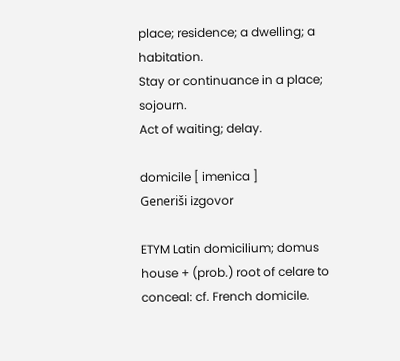place; residence; a dwelling; a habitation.
Stay or continuance in a place; sojourn.
Act of waiting; delay.

domicile [ imenica ]
Generiši izgovor

ETYM Latin domicilium; domus house + (prob.) root of celare to conceal: cf. French domicile.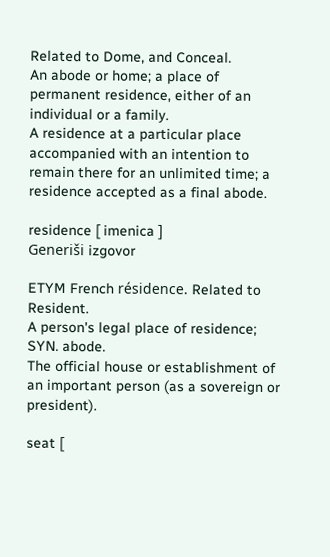Related to Dome, and Conceal.
An abode or home; a place of permanent residence, either of an individual or a family.
A residence at a particular place accompanied with an intention to remain there for an unlimited time; a residence accepted as a final abode.

residence [ imenica ]
Generiši izgovor

ETYM French résidence. Related to Resident.
A person's legal place of residence; SYN. abode.
The official house or establishment of an important person (as a sovereign or president).

seat [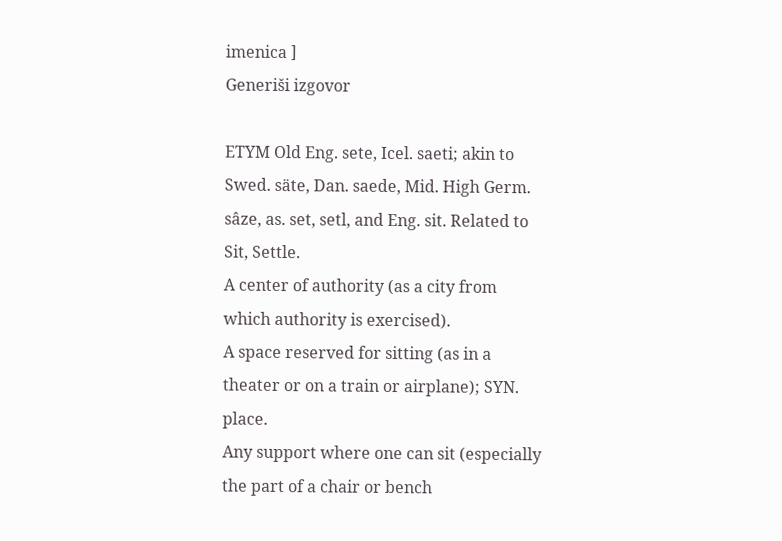imenica ]
Generiši izgovor

ETYM Old Eng. sete, Icel. saeti; akin to Swed. säte, Dan. saede, Mid. High Germ. sâze, as. set, setl, and Eng. sit. Related to Sit, Settle.
A center of authority (as a city from which authority is exercised).
A space reserved for sitting (as in a theater or on a train or airplane); SYN. place.
Any support where one can sit (especially the part of a chair or bench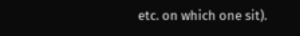etc. on which one sit).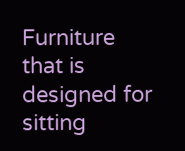Furniture that is designed for sitting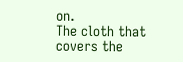on.
The cloth that covers the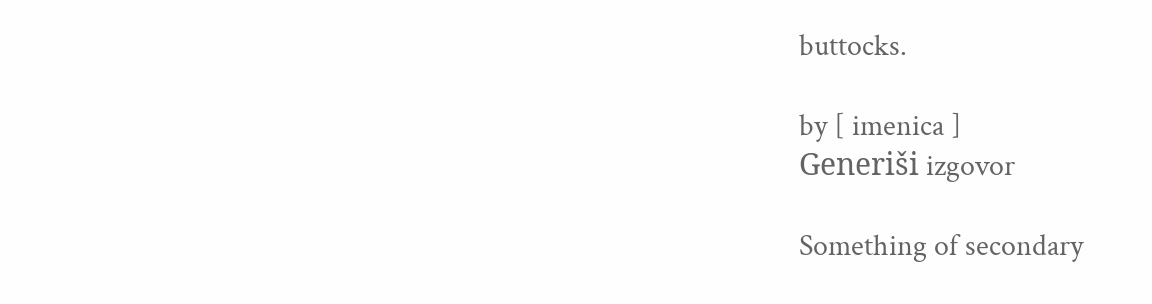buttocks.

by [ imenica ]
Generiši izgovor

Something of secondary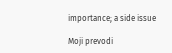importance; a side issue

Moji prevodi